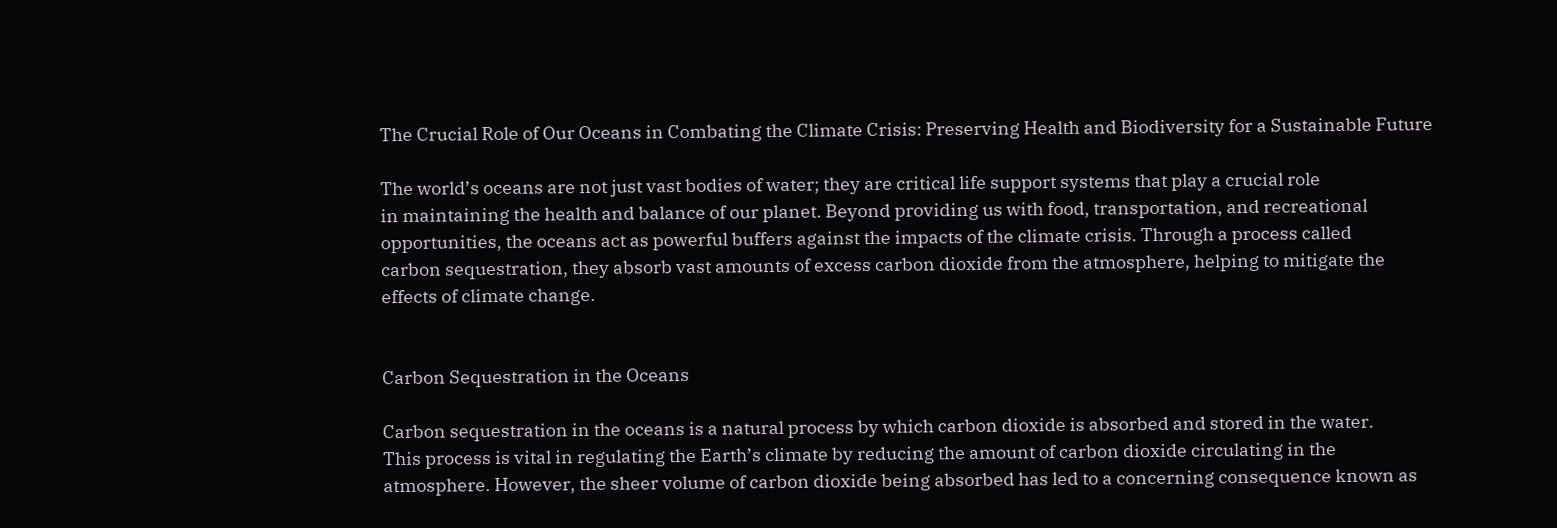The Crucial Role of Our Oceans in Combating the Climate Crisis: Preserving Health and Biodiversity for a Sustainable Future

The world’s oceans are not just vast bodies of water; they are critical life support systems that play a crucial role
in maintaining the health and balance of our planet. Beyond providing us with food, transportation, and recreational
opportunities, the oceans act as powerful buffers against the impacts of the climate crisis. Through a process called
carbon sequestration, they absorb vast amounts of excess carbon dioxide from the atmosphere, helping to mitigate the
effects of climate change.


Carbon Sequestration in the Oceans

Carbon sequestration in the oceans is a natural process by which carbon dioxide is absorbed and stored in the water.
This process is vital in regulating the Earth’s climate by reducing the amount of carbon dioxide circulating in the
atmosphere. However, the sheer volume of carbon dioxide being absorbed has led to a concerning consequence known as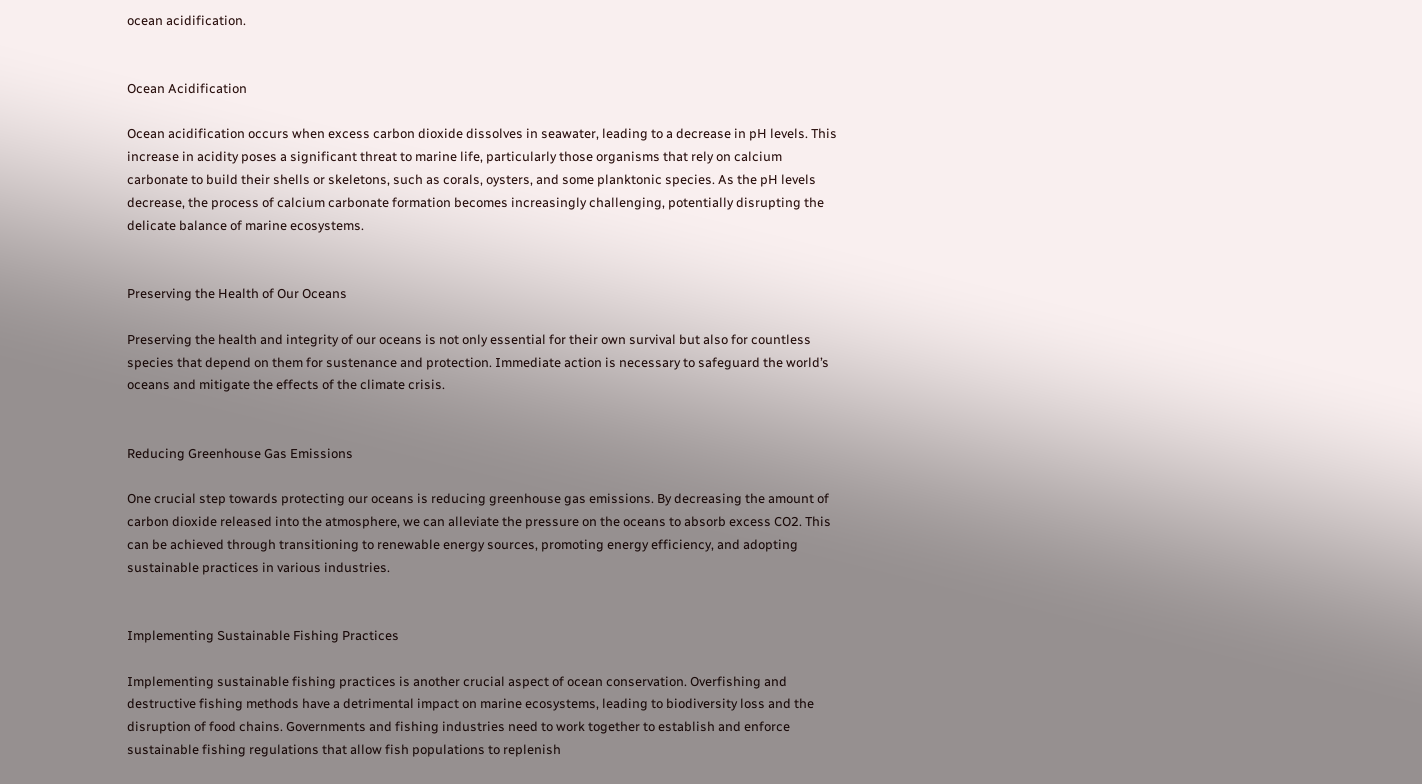ocean acidification.


Ocean Acidification

Ocean acidification occurs when excess carbon dioxide dissolves in seawater, leading to a decrease in pH levels. This
increase in acidity poses a significant threat to marine life, particularly those organisms that rely on calcium
carbonate to build their shells or skeletons, such as corals, oysters, and some planktonic species. As the pH levels
decrease, the process of calcium carbonate formation becomes increasingly challenging, potentially disrupting the
delicate balance of marine ecosystems.


Preserving the Health of Our Oceans

Preserving the health and integrity of our oceans is not only essential for their own survival but also for countless
species that depend on them for sustenance and protection. Immediate action is necessary to safeguard the world’s
oceans and mitigate the effects of the climate crisis.


Reducing Greenhouse Gas Emissions

One crucial step towards protecting our oceans is reducing greenhouse gas emissions. By decreasing the amount of
carbon dioxide released into the atmosphere, we can alleviate the pressure on the oceans to absorb excess CO2. This
can be achieved through transitioning to renewable energy sources, promoting energy efficiency, and adopting
sustainable practices in various industries.


Implementing Sustainable Fishing Practices

Implementing sustainable fishing practices is another crucial aspect of ocean conservation. Overfishing and
destructive fishing methods have a detrimental impact on marine ecosystems, leading to biodiversity loss and the
disruption of food chains. Governments and fishing industries need to work together to establish and enforce
sustainable fishing regulations that allow fish populations to replenish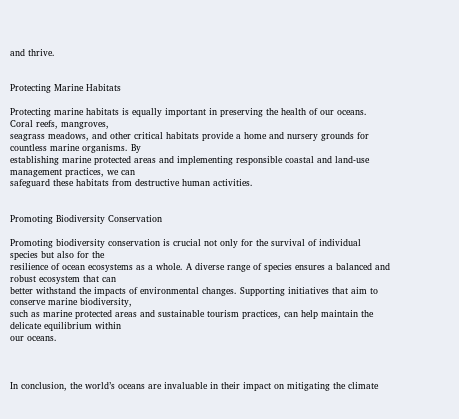and thrive.


Protecting Marine Habitats

Protecting marine habitats is equally important in preserving the health of our oceans. Coral reefs, mangroves,
seagrass meadows, and other critical habitats provide a home and nursery grounds for countless marine organisms. By
establishing marine protected areas and implementing responsible coastal and land-use management practices, we can
safeguard these habitats from destructive human activities.


Promoting Biodiversity Conservation

Promoting biodiversity conservation is crucial not only for the survival of individual species but also for the
resilience of ocean ecosystems as a whole. A diverse range of species ensures a balanced and robust ecosystem that can
better withstand the impacts of environmental changes. Supporting initiatives that aim to conserve marine biodiversity,
such as marine protected areas and sustainable tourism practices, can help maintain the delicate equilibrium within
our oceans.



In conclusion, the world’s oceans are invaluable in their impact on mitigating the climate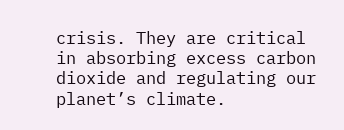crisis. They are critical
in absorbing excess carbon dioxide and regulating our planet’s climate.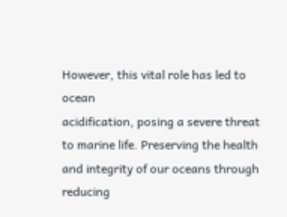However, this vital role has led to ocean
acidification, posing a severe threat to marine life. Preserving the health and integrity of our oceans through
reducing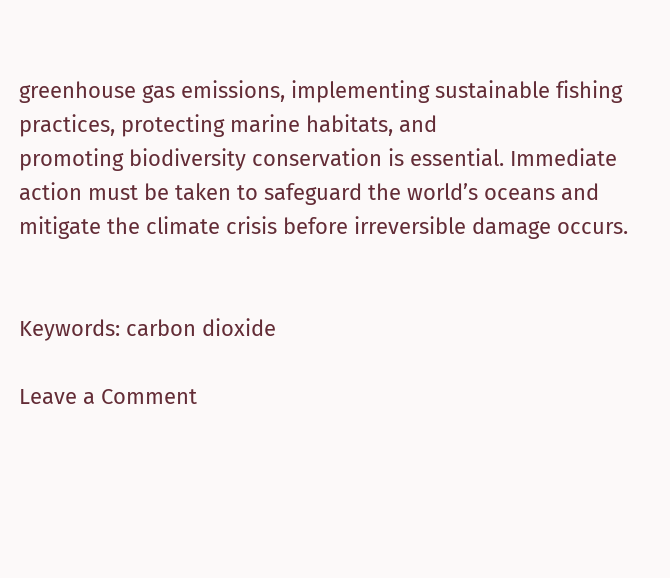greenhouse gas emissions, implementing sustainable fishing practices, protecting marine habitats, and
promoting biodiversity conservation is essential. Immediate action must be taken to safeguard the world’s oceans and
mitigate the climate crisis before irreversible damage occurs.


Keywords: carbon dioxide

Leave a Comment